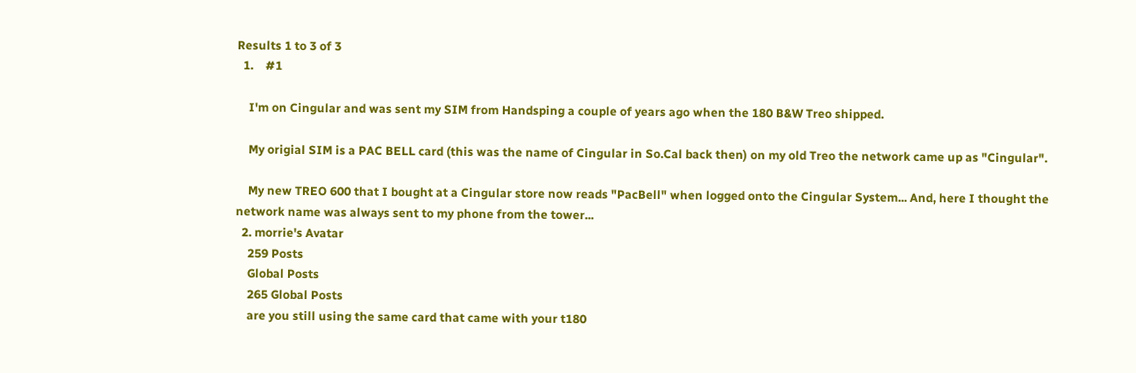Results 1 to 3 of 3
  1.    #1

    I'm on Cingular and was sent my SIM from Handsping a couple of years ago when the 180 B&W Treo shipped.

    My origial SIM is a PAC BELL card (this was the name of Cingular in So.Cal back then) on my old Treo the network came up as "Cingular".

    My new TREO 600 that I bought at a Cingular store now reads "PacBell" when logged onto the Cingular System... And, here I thought the network name was always sent to my phone from the tower...
  2. morrie's Avatar
    259 Posts
    Global Posts
    265 Global Posts
    are you still using the same card that came with your t180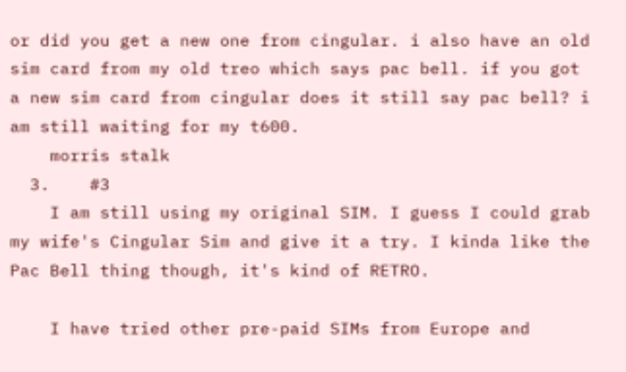or did you get a new one from cingular. i also have an old sim card from my old treo which says pac bell. if you got a new sim card from cingular does it still say pac bell? i am still waiting for my t600.
    morris stalk
  3.    #3
    I am still using my original SIM. I guess I could grab my wife's Cingular Sim and give it a try. I kinda like the Pac Bell thing though, it's kind of RETRO.

    I have tried other pre-paid SIMs from Europe and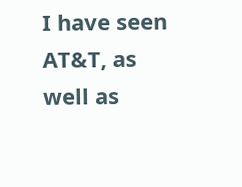I have seen AT&T, as well as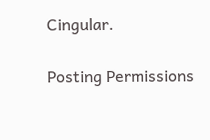Cingular.

Posting Permissions